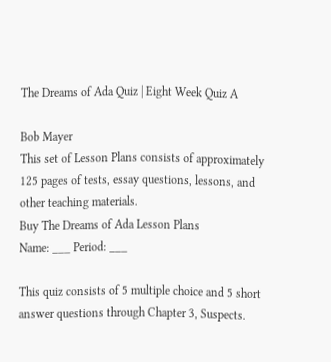The Dreams of Ada Quiz | Eight Week Quiz A

Bob Mayer
This set of Lesson Plans consists of approximately 125 pages of tests, essay questions, lessons, and other teaching materials.
Buy The Dreams of Ada Lesson Plans
Name: ___ Period: ___

This quiz consists of 5 multiple choice and 5 short answer questions through Chapter 3, Suspects.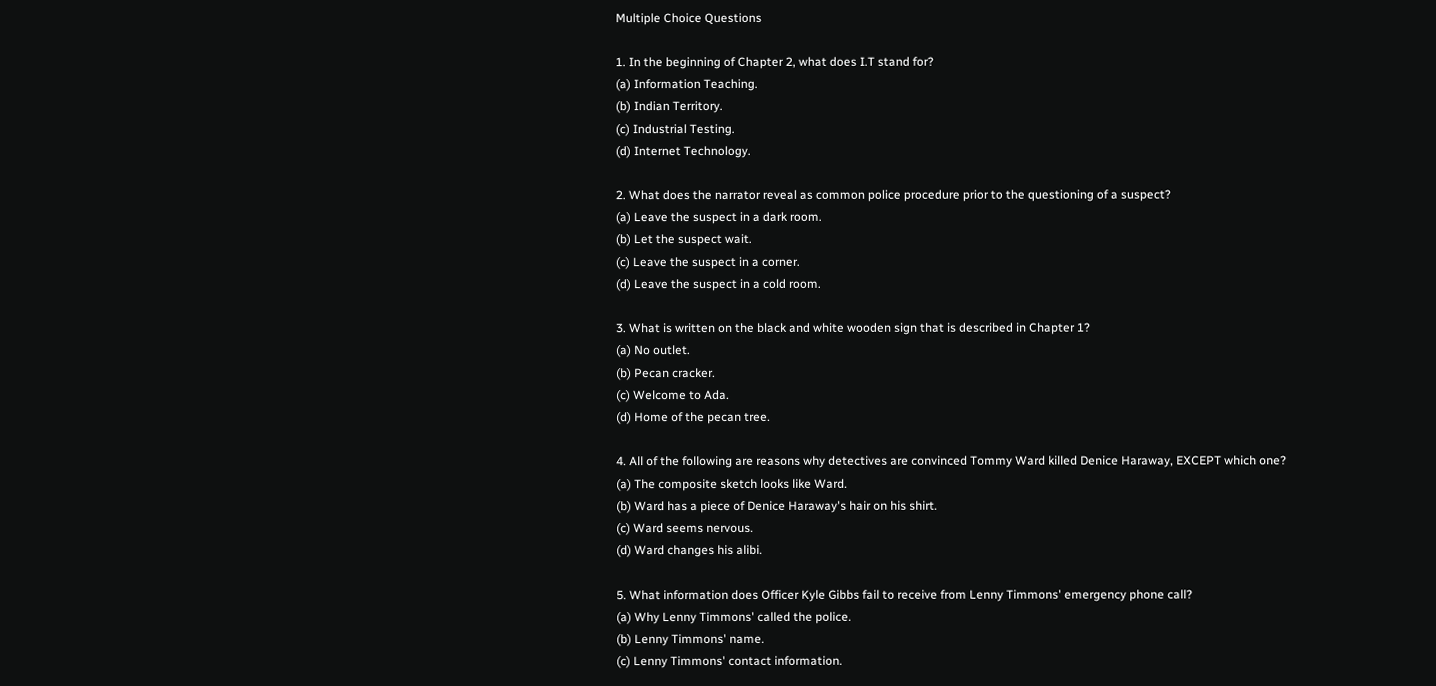Multiple Choice Questions

1. In the beginning of Chapter 2, what does I.T stand for?
(a) Information Teaching.
(b) Indian Territory.
(c) Industrial Testing.
(d) Internet Technology.

2. What does the narrator reveal as common police procedure prior to the questioning of a suspect?
(a) Leave the suspect in a dark room.
(b) Let the suspect wait.
(c) Leave the suspect in a corner.
(d) Leave the suspect in a cold room.

3. What is written on the black and white wooden sign that is described in Chapter 1?
(a) No outlet.
(b) Pecan cracker.
(c) Welcome to Ada.
(d) Home of the pecan tree.

4. All of the following are reasons why detectives are convinced Tommy Ward killed Denice Haraway, EXCEPT which one?
(a) The composite sketch looks like Ward.
(b) Ward has a piece of Denice Haraway's hair on his shirt.
(c) Ward seems nervous.
(d) Ward changes his alibi.

5. What information does Officer Kyle Gibbs fail to receive from Lenny Timmons' emergency phone call?
(a) Why Lenny Timmons' called the police.
(b) Lenny Timmons' name.
(c) Lenny Timmons' contact information.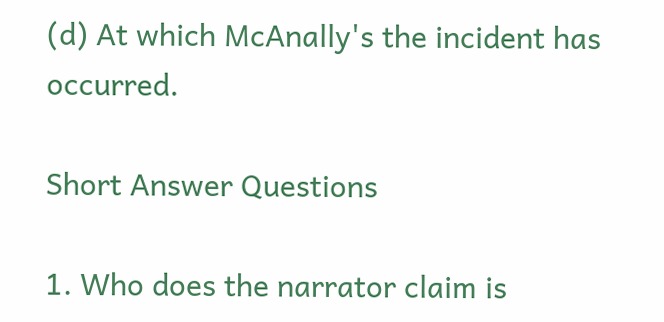(d) At which McAnally's the incident has occurred.

Short Answer Questions

1. Who does the narrator claim is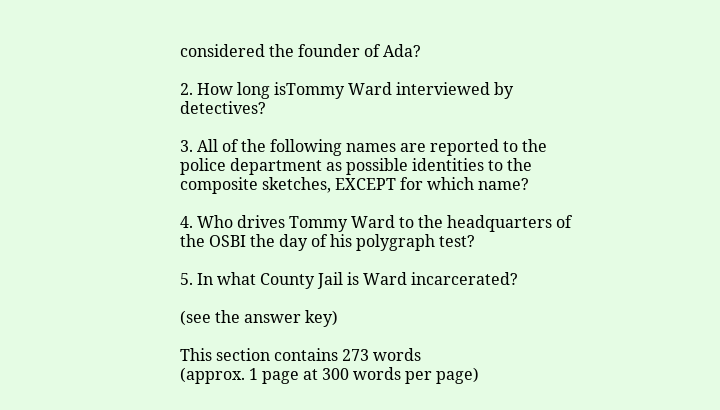considered the founder of Ada?

2. How long isTommy Ward interviewed by detectives?

3. All of the following names are reported to the police department as possible identities to the composite sketches, EXCEPT for which name?

4. Who drives Tommy Ward to the headquarters of the OSBI the day of his polygraph test?

5. In what County Jail is Ward incarcerated?

(see the answer key)

This section contains 273 words
(approx. 1 page at 300 words per page)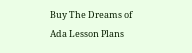Buy The Dreams of Ada Lesson Plans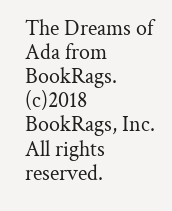The Dreams of Ada from BookRags. (c)2018 BookRags, Inc. All rights reserved.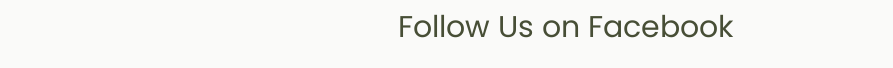Follow Us on Facebook